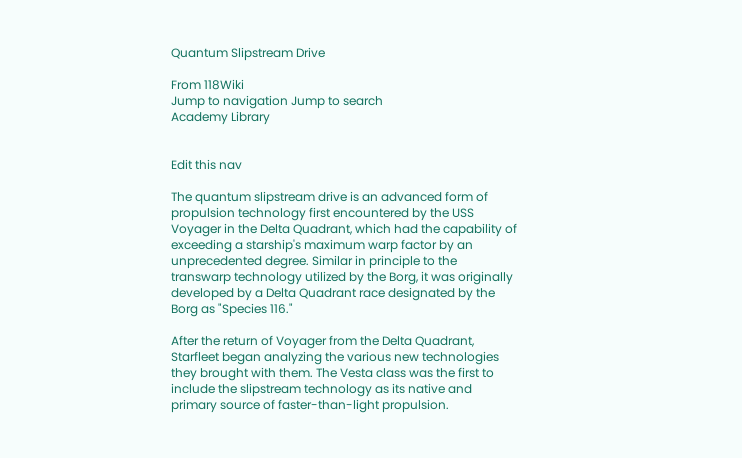Quantum Slipstream Drive

From 118Wiki
Jump to navigation Jump to search
Academy Library


Edit this nav

The quantum slipstream drive is an advanced form of propulsion technology first encountered by the USS Voyager in the Delta Quadrant, which had the capability of exceeding a starship's maximum warp factor by an unprecedented degree. Similar in principle to the transwarp technology utilized by the Borg, it was originally developed by a Delta Quadrant race designated by the Borg as "Species 116."

After the return of Voyager from the Delta Quadrant, Starfleet began analyzing the various new technologies they brought with them. The Vesta class was the first to include the slipstream technology as its native and primary source of faster-than-light propulsion.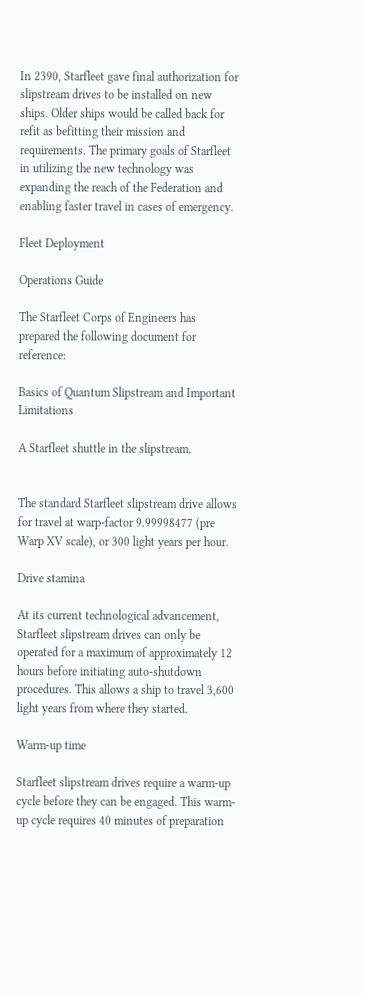In 2390, Starfleet gave final authorization for slipstream drives to be installed on new ships. Older ships would be called back for refit as befitting their mission and requirements. The primary goals of Starfleet in utilizing the new technology was expanding the reach of the Federation and enabling faster travel in cases of emergency.

Fleet Deployment

Operations Guide

The Starfleet Corps of Engineers has prepared the following document for reference:

Basics of Quantum Slipstream and Important Limitations

A Starfleet shuttle in the slipstream.


The standard Starfleet slipstream drive allows for travel at warp-factor 9.99998477 (pre Warp XV scale), or 300 light years per hour.

Drive stamina

At its current technological advancement, Starfleet slipstream drives can only be operated for a maximum of approximately 12 hours before initiating auto-shutdown procedures. This allows a ship to travel 3,600 light years from where they started.

Warm-up time

Starfleet slipstream drives require a warm-up cycle before they can be engaged. This warm-up cycle requires 40 minutes of preparation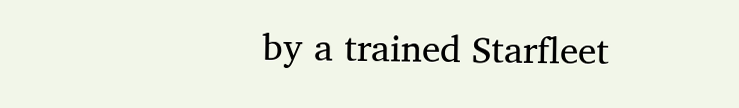by a trained Starfleet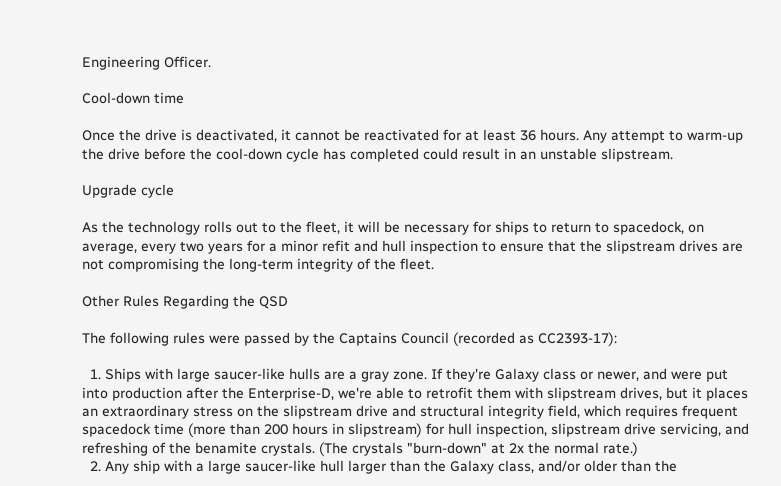Engineering Officer.

Cool-down time

Once the drive is deactivated, it cannot be reactivated for at least 36 hours. Any attempt to warm-up the drive before the cool-down cycle has completed could result in an unstable slipstream.

Upgrade cycle

As the technology rolls out to the fleet, it will be necessary for ships to return to spacedock, on average, every two years for a minor refit and hull inspection to ensure that the slipstream drives are not compromising the long-term integrity of the fleet.

Other Rules Regarding the QSD

The following rules were passed by the Captains Council (recorded as CC2393-17):

  1. Ships with large saucer-like hulls are a gray zone. If they're Galaxy class or newer, and were put into production after the Enterprise-D, we're able to retrofit them with slipstream drives, but it places an extraordinary stress on the slipstream drive and structural integrity field, which requires frequent spacedock time (more than 200 hours in slipstream) for hull inspection, slipstream drive servicing, and refreshing of the benamite crystals. (The crystals "burn-down" at 2x the normal rate.)
  2. Any ship with a large saucer-like hull larger than the Galaxy class, and/or older than the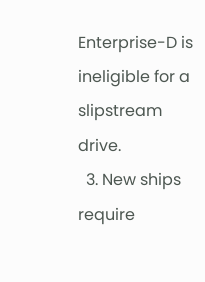Enterprise-D is ineligible for a slipstream drive.
  3. New ships require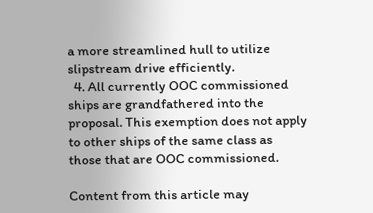a more streamlined hull to utilize slipstream drive efficiently.
  4. All currently OOC commissioned ships are grandfathered into the proposal. This exemption does not apply to other ships of the same class as those that are OOC commissioned.

Content from this article may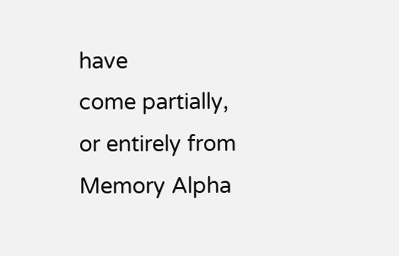have
come partially, or entirely from
Memory Alpha